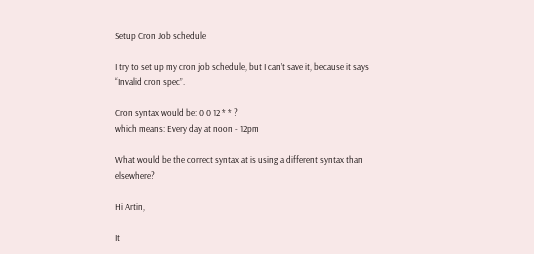Setup Cron Job schedule

I try to set up my cron job schedule, but I can’t save it, because it says “Invalid cron spec”.

Cron syntax would be: 0 0 12 * * ?
which means: Every day at noon - 12pm

What would be the correct syntax at is using a different syntax than elsewhere?

Hi Artin,

It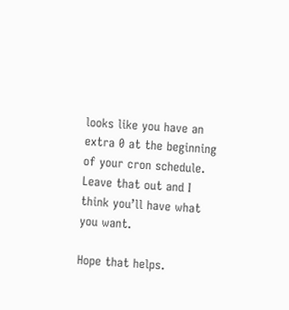looks like you have an extra 0 at the beginning of your cron schedule. Leave that out and I think you’ll have what you want.

Hope that helps.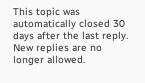This topic was automatically closed 30 days after the last reply. New replies are no longer allowed.